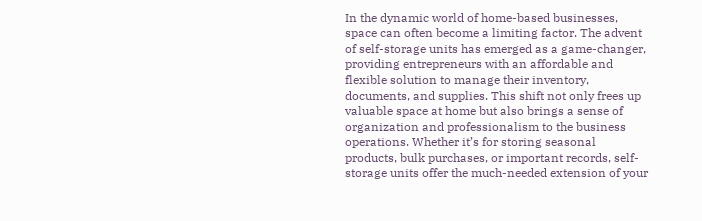In the dynamic world of home-based businesses, space can often become a limiting factor. The advent of self-storage units has emerged as a game-changer, providing entrepreneurs with an affordable and flexible solution to manage their inventory, documents, and supplies. This shift not only frees up valuable space at home but also brings a sense of organization and professionalism to the business operations. Whether it’s for storing seasonal products, bulk purchases, or important records, self-storage units offer the much-needed extension of your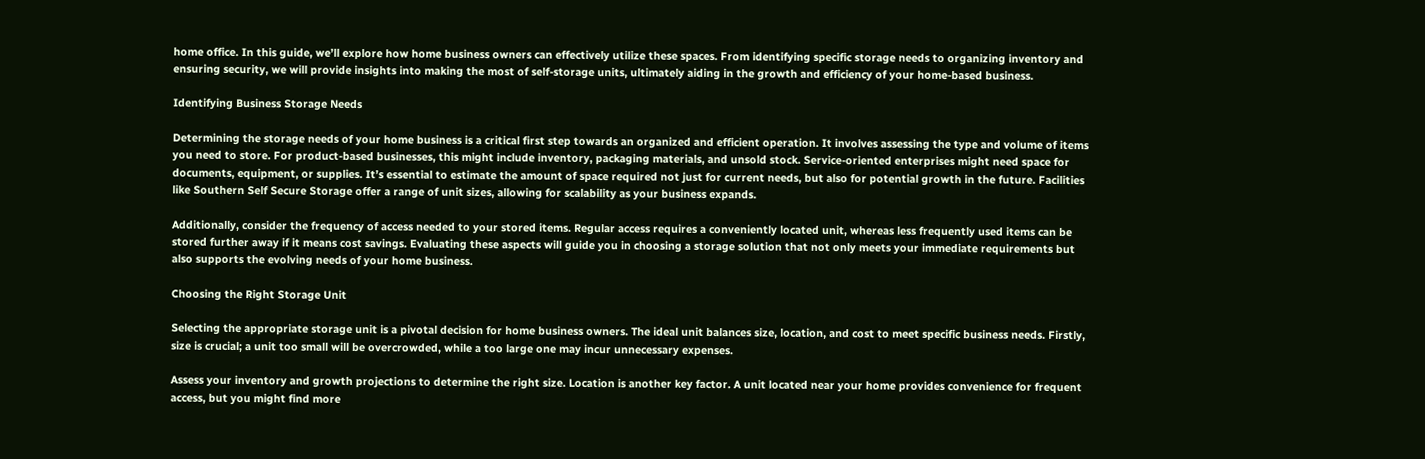home office. In this guide, we’ll explore how home business owners can effectively utilize these spaces. From identifying specific storage needs to organizing inventory and ensuring security, we will provide insights into making the most of self-storage units, ultimately aiding in the growth and efficiency of your home-based business.

Identifying Business Storage Needs

Determining the storage needs of your home business is a critical first step towards an organized and efficient operation. It involves assessing the type and volume of items you need to store. For product-based businesses, this might include inventory, packaging materials, and unsold stock. Service-oriented enterprises might need space for documents, equipment, or supplies. It’s essential to estimate the amount of space required not just for current needs, but also for potential growth in the future. Facilities like Southern Self Secure Storage offer a range of unit sizes, allowing for scalability as your business expands.

Additionally, consider the frequency of access needed to your stored items. Regular access requires a conveniently located unit, whereas less frequently used items can be stored further away if it means cost savings. Evaluating these aspects will guide you in choosing a storage solution that not only meets your immediate requirements but also supports the evolving needs of your home business.

Choosing the Right Storage Unit

Selecting the appropriate storage unit is a pivotal decision for home business owners. The ideal unit balances size, location, and cost to meet specific business needs. Firstly, size is crucial; a unit too small will be overcrowded, while a too large one may incur unnecessary expenses.

Assess your inventory and growth projections to determine the right size. Location is another key factor. A unit located near your home provides convenience for frequent access, but you might find more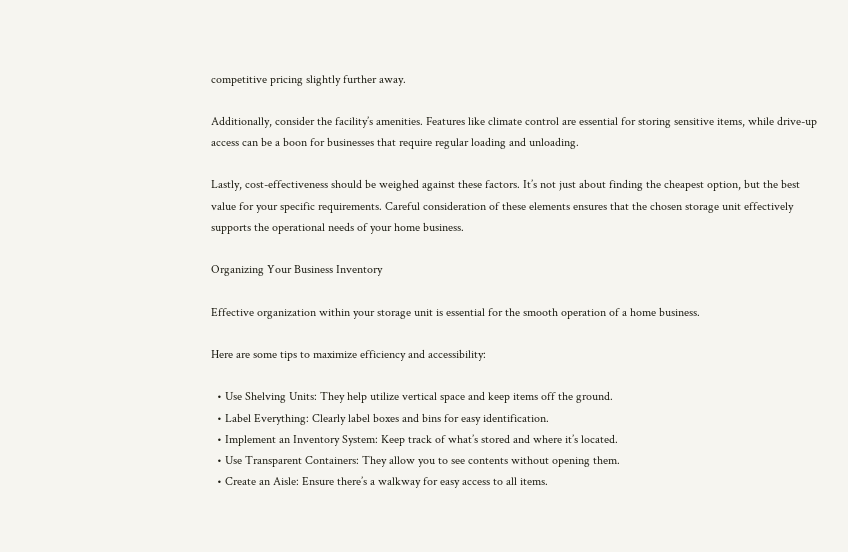competitive pricing slightly further away.

Additionally, consider the facility’s amenities. Features like climate control are essential for storing sensitive items, while drive-up access can be a boon for businesses that require regular loading and unloading.

Lastly, cost-effectiveness should be weighed against these factors. It’s not just about finding the cheapest option, but the best value for your specific requirements. Careful consideration of these elements ensures that the chosen storage unit effectively supports the operational needs of your home business.

Organizing Your Business Inventory

Effective organization within your storage unit is essential for the smooth operation of a home business.

Here are some tips to maximize efficiency and accessibility:

  • Use Shelving Units: They help utilize vertical space and keep items off the ground.
  • Label Everything: Clearly label boxes and bins for easy identification.
  • Implement an Inventory System: Keep track of what’s stored and where it’s located.
  • Use Transparent Containers: They allow you to see contents without opening them.
  • Create an Aisle: Ensure there’s a walkway for easy access to all items.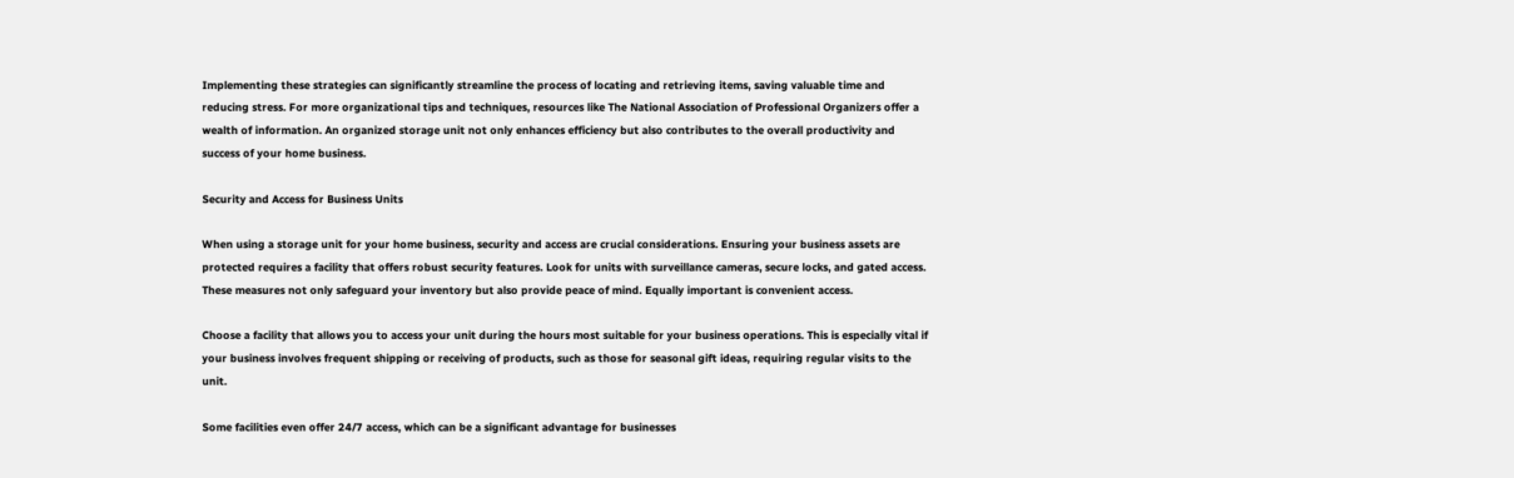Implementing these strategies can significantly streamline the process of locating and retrieving items, saving valuable time and reducing stress. For more organizational tips and techniques, resources like The National Association of Professional Organizers offer a wealth of information. An organized storage unit not only enhances efficiency but also contributes to the overall productivity and success of your home business.

Security and Access for Business Units

When using a storage unit for your home business, security and access are crucial considerations. Ensuring your business assets are protected requires a facility that offers robust security features. Look for units with surveillance cameras, secure locks, and gated access. These measures not only safeguard your inventory but also provide peace of mind. Equally important is convenient access.

Choose a facility that allows you to access your unit during the hours most suitable for your business operations. This is especially vital if your business involves frequent shipping or receiving of products, such as those for seasonal gift ideas, requiring regular visits to the unit.

Some facilities even offer 24/7 access, which can be a significant advantage for businesses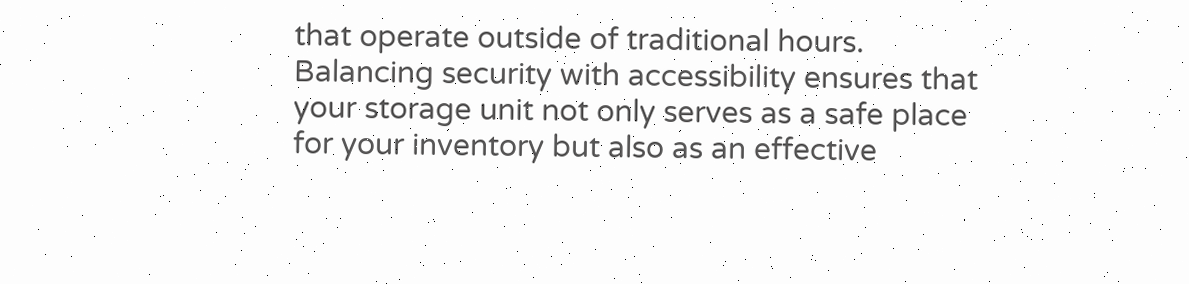that operate outside of traditional hours. Balancing security with accessibility ensures that your storage unit not only serves as a safe place for your inventory but also as an effective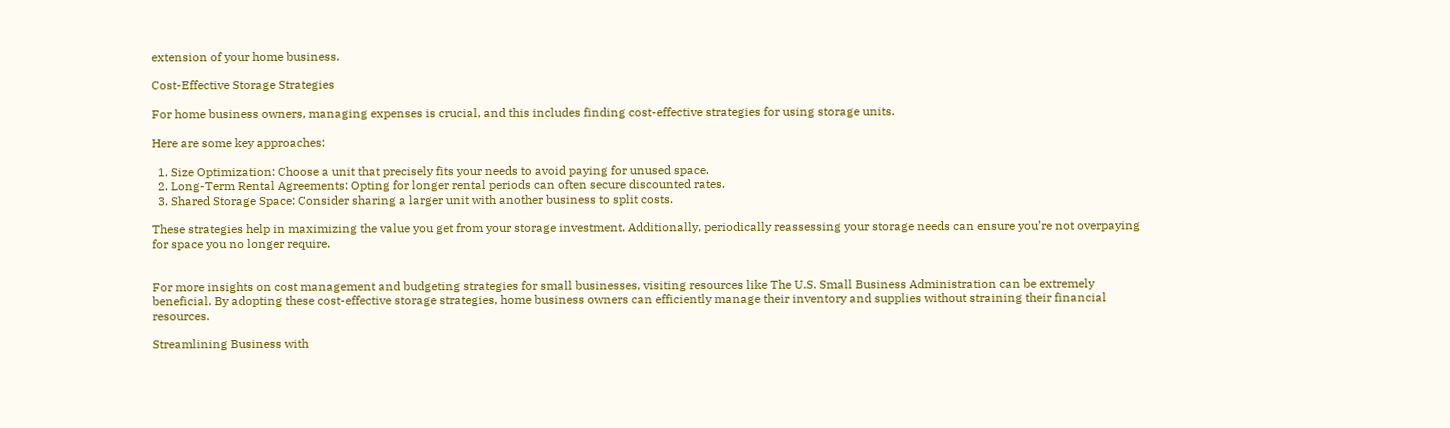extension of your home business.

Cost-Effective Storage Strategies

For home business owners, managing expenses is crucial, and this includes finding cost-effective strategies for using storage units.

Here are some key approaches:

  1. Size Optimization: Choose a unit that precisely fits your needs to avoid paying for unused space.
  2. Long-Term Rental Agreements: Opting for longer rental periods can often secure discounted rates.
  3. Shared Storage Space: Consider sharing a larger unit with another business to split costs.

These strategies help in maximizing the value you get from your storage investment. Additionally, periodically reassessing your storage needs can ensure you’re not overpaying for space you no longer require.


For more insights on cost management and budgeting strategies for small businesses, visiting resources like The U.S. Small Business Administration can be extremely beneficial. By adopting these cost-effective storage strategies, home business owners can efficiently manage their inventory and supplies without straining their financial resources.

Streamlining Business with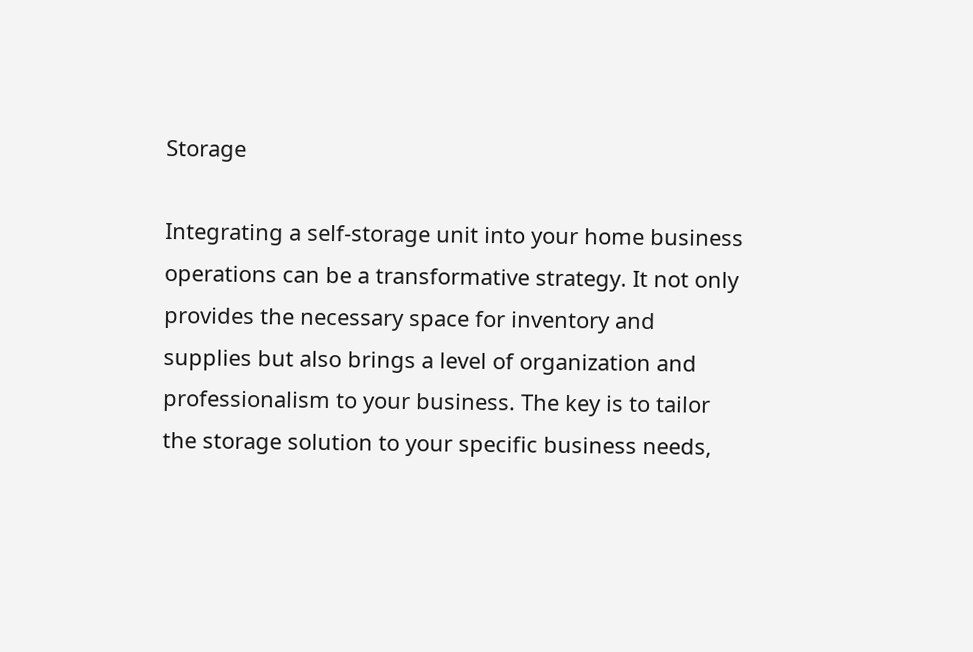Storage

Integrating a self-storage unit into your home business operations can be a transformative strategy. It not only provides the necessary space for inventory and supplies but also brings a level of organization and professionalism to your business. The key is to tailor the storage solution to your specific business needs,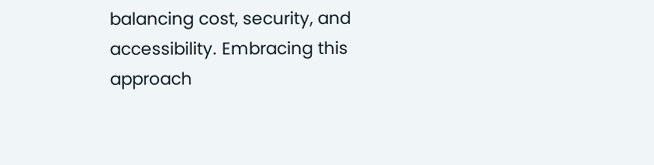balancing cost, security, and accessibility. Embracing this approach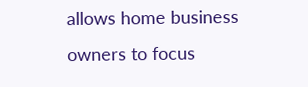allows home business owners to focus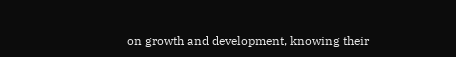on growth and development, knowing their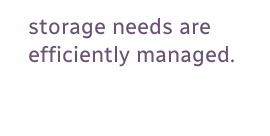storage needs are efficiently managed.